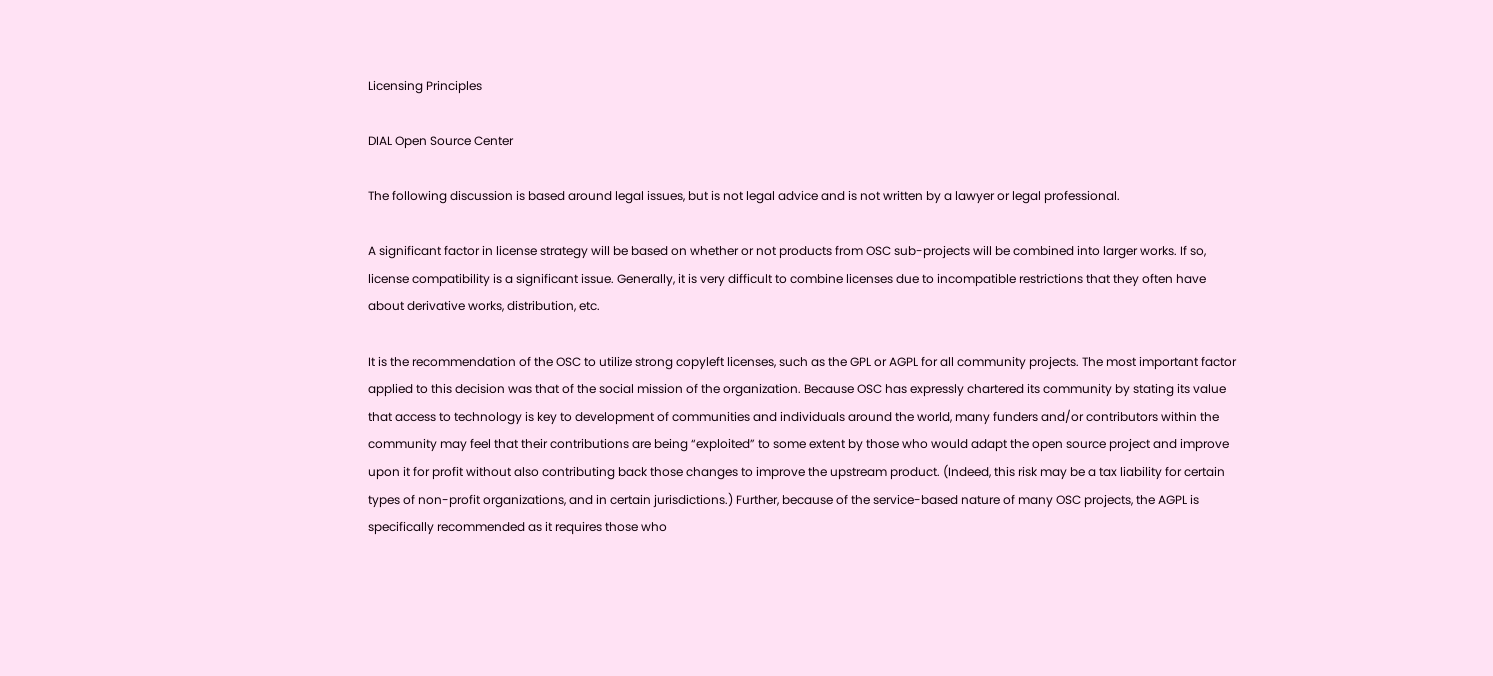Licensing Principles

DIAL Open Source Center

The following discussion is based around legal issues, but is not legal advice and is not written by a lawyer or legal professional.

A significant factor in license strategy will be based on whether or not products from OSC sub-projects will be combined into larger works. If so, license compatibility is a significant issue. Generally, it is very difficult to combine licenses due to incompatible restrictions that they often have about derivative works, distribution, etc.

It is the recommendation of the OSC to utilize strong copyleft licenses, such as the GPL or AGPL for all community projects. The most important factor applied to this decision was that of the social mission of the organization. Because OSC has expressly chartered its community by stating its value that access to technology is key to development of communities and individuals around the world, many funders and/or contributors within the community may feel that their contributions are being “exploited” to some extent by those who would adapt the open source project and improve upon it for profit without also contributing back those changes to improve the upstream product. (Indeed, this risk may be a tax liability for certain types of non-profit organizations, and in certain jurisdictions.) Further, because of the service-based nature of many OSC projects, the AGPL is specifically recommended as it requires those who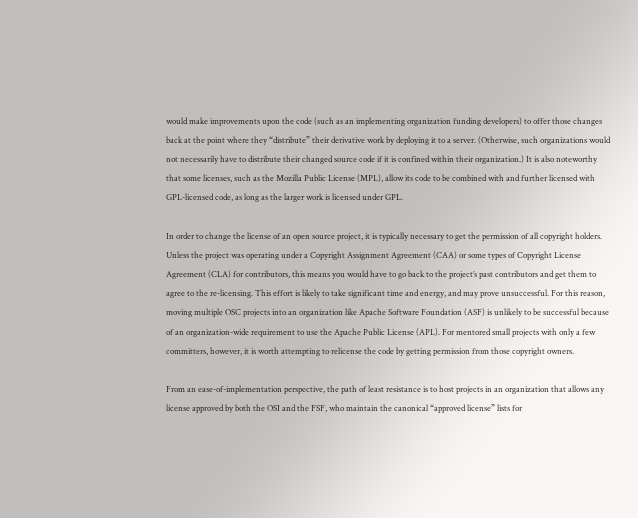would make improvements upon the code (such as an implementing organization funding developers) to offer those changes back at the point where they “distribute” their derivative work by deploying it to a server. (Otherwise, such organizations would not necessarily have to distribute their changed source code if it is confined within their organization.) It is also noteworthy that some licenses, such as the Mozilla Public License (MPL), allow its code to be combined with and further licensed with GPL-licensed code, as long as the larger work is licensed under GPL.

In order to change the license of an open source project, it is typically necessary to get the permission of all copyright holders. Unless the project was operating under a Copyright Assignment Agreement (CAA) or some types of Copyright License Agreement (CLA) for contributors, this means you would have to go back to the project’s past contributors and get them to agree to the re-licensing. This effort is likely to take significant time and energy, and may prove unsuccessful. For this reason, moving multiple OSC projects into an organization like Apache Software Foundation (ASF) is unlikely to be successful because of an organization-wide requirement to use the Apache Public License (APL). For mentored small projects with only a few committers, however, it is worth attempting to relicense the code by getting permission from those copyright owners.

From an ease-of-implementation perspective, the path of least resistance is to host projects in an organization that allows any license approved by both the OSI and the FSF, who maintain the canonical “approved license” lists for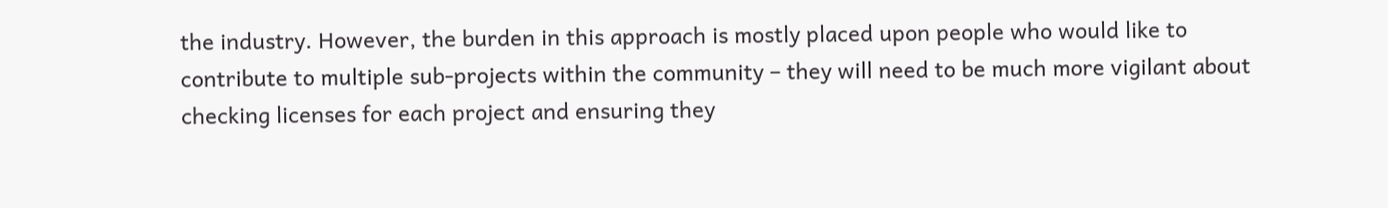the industry. However, the burden in this approach is mostly placed upon people who would like to contribute to multiple sub-projects within the community – they will need to be much more vigilant about checking licenses for each project and ensuring they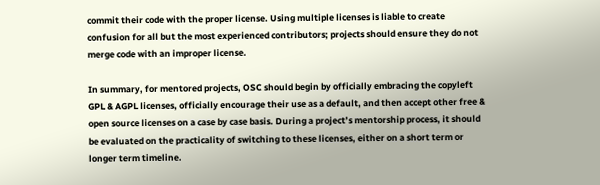commit their code with the proper license. Using multiple licenses is liable to create confusion for all but the most experienced contributors; projects should ensure they do not merge code with an improper license.

In summary, for mentored projects, OSC should begin by officially embracing the copyleft GPL & AGPL licenses, officially encourage their use as a default, and then accept other free & open source licenses on a case by case basis. During a project’s mentorship process, it should be evaluated on the practicality of switching to these licenses, either on a short term or longer term timeline.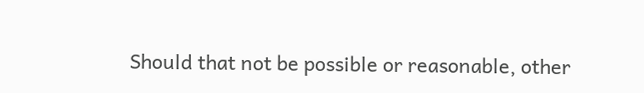Should that not be possible or reasonable, other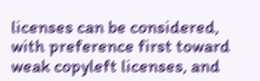licenses can be considered, with preference first toward weak copyleft licenses, and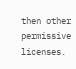then other permissive licenses.